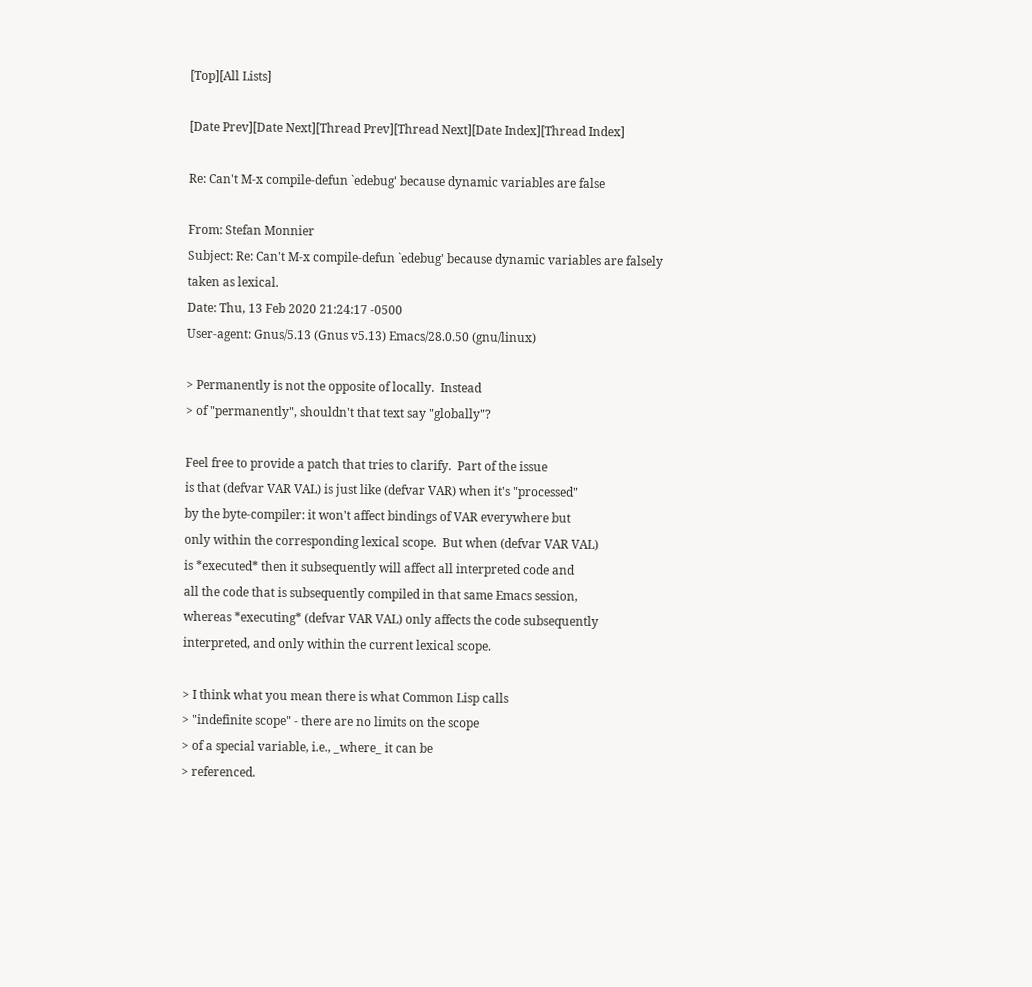[Top][All Lists]

[Date Prev][Date Next][Thread Prev][Thread Next][Date Index][Thread Index]

Re: Can't M-x compile-defun `edebug' because dynamic variables are false

From: Stefan Monnier
Subject: Re: Can't M-x compile-defun `edebug' because dynamic variables are falsely taken as lexical.
Date: Thu, 13 Feb 2020 21:24:17 -0500
User-agent: Gnus/5.13 (Gnus v5.13) Emacs/28.0.50 (gnu/linux)

> Permanently is not the opposite of locally.  Instead
> of "permanently", shouldn't that text say "globally"?

Feel free to provide a patch that tries to clarify.  Part of the issue
is that (defvar VAR VAL) is just like (defvar VAR) when it's "processed"
by the byte-compiler: it won't affect bindings of VAR everywhere but
only within the corresponding lexical scope.  But when (defvar VAR VAL)
is *executed* then it subsequently will affect all interpreted code and
all the code that is subsequently compiled in that same Emacs session,
whereas *executing* (defvar VAR VAL) only affects the code subsequently
interpreted, and only within the current lexical scope.

> I think what you mean there is what Common Lisp calls
> "indefinite scope" - there are no limits on the scope
> of a special variable, i.e., _where_ it can be
> referenced.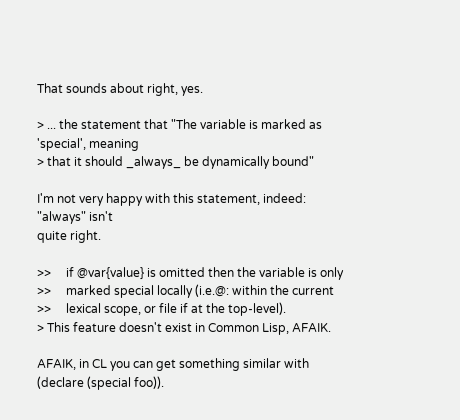That sounds about right, yes.

> ... the statement that "The variable is marked as 'special', meaning
> that it should _always_ be dynamically bound"

I'm not very happy with this statement, indeed: "always" isn't
quite right.

>>     if @var{value} is omitted then the variable is only
>>     marked special locally (i.e.@: within the current
>>     lexical scope, or file if at the top-level).
> This feature doesn't exist in Common Lisp, AFAIK.

AFAIK, in CL you can get something similar with (declare (special foo)).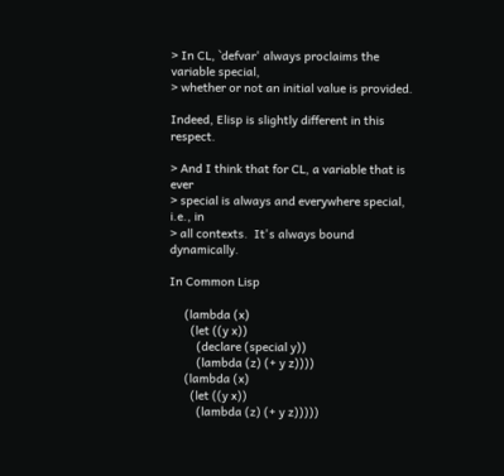> In CL, `defvar' always proclaims the variable special,
> whether or not an initial value is provided.

Indeed, Elisp is slightly different in this respect.

> And I think that for CL, a variable that is ever
> special is always and everywhere special, i.e., in
> all contexts.  It's always bound dynamically.

In Common Lisp

     (lambda (x)
       (let ((y x))
         (declare (special y))
         (lambda (z) (+ y z))))
     (lambda (x)
       (let ((y x))
         (lambda (z) (+ y z)))))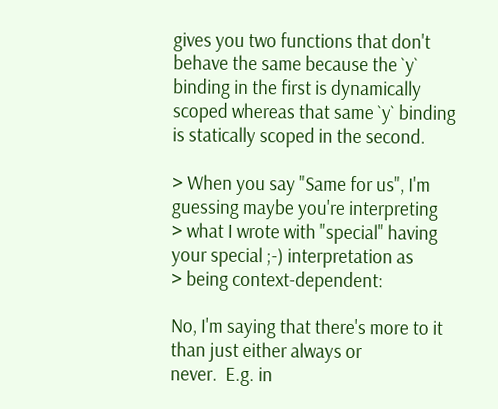gives you two functions that don't behave the same because the `y`
binding in the first is dynamically scoped whereas that same `y` binding
is statically scoped in the second.

> When you say "Same for us", I'm guessing maybe you're interpreting
> what I wrote with "special" having your special ;-) interpretation as
> being context-dependent:

No, I'm saying that there's more to it than just either always or
never.  E.g. in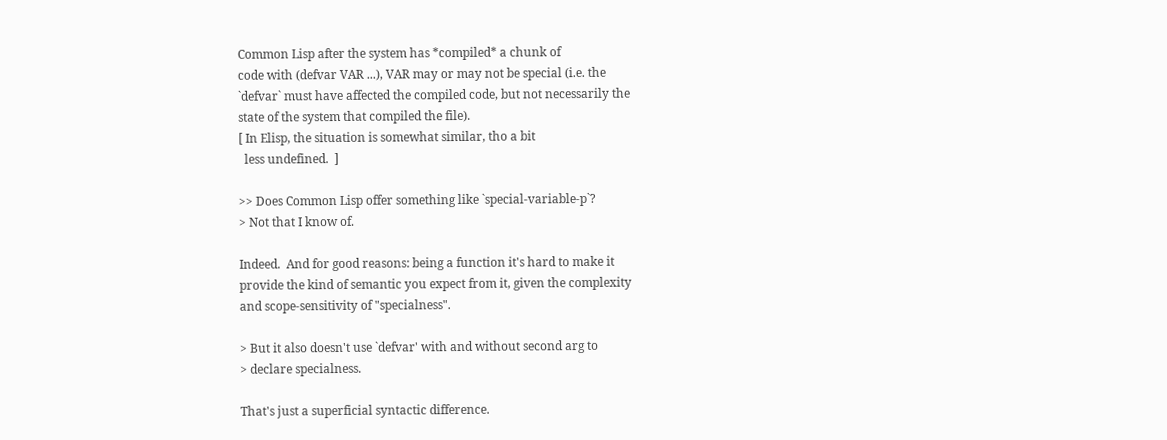Common Lisp after the system has *compiled* a chunk of
code with (defvar VAR ...), VAR may or may not be special (i.e. the
`defvar` must have affected the compiled code, but not necessarily the
state of the system that compiled the file).
[ In Elisp, the situation is somewhat similar, tho a bit
  less undefined.  ]

>> Does Common Lisp offer something like `special-variable-p`?
> Not that I know of.

Indeed.  And for good reasons: being a function it's hard to make it
provide the kind of semantic you expect from it, given the complexity
and scope-sensitivity of "specialness".

> But it also doesn't use `defvar' with and without second arg to
> declare specialness.

That's just a superficial syntactic difference.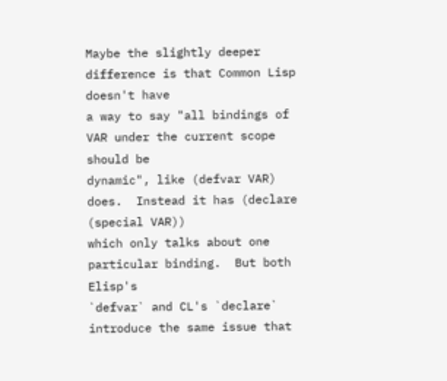Maybe the slightly deeper difference is that Common Lisp doesn't have
a way to say "all bindings of VAR under the current scope should be
dynamic", like (defvar VAR) does.  Instead it has (declare (special VAR))
which only talks about one particular binding.  But both Elisp's
`defvar` and CL's `declare` introduce the same issue that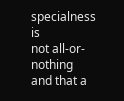specialness is
not all-or-nothing and that a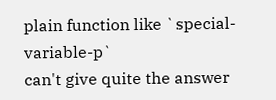plain function like `special-variable-p`
can't give quite the answer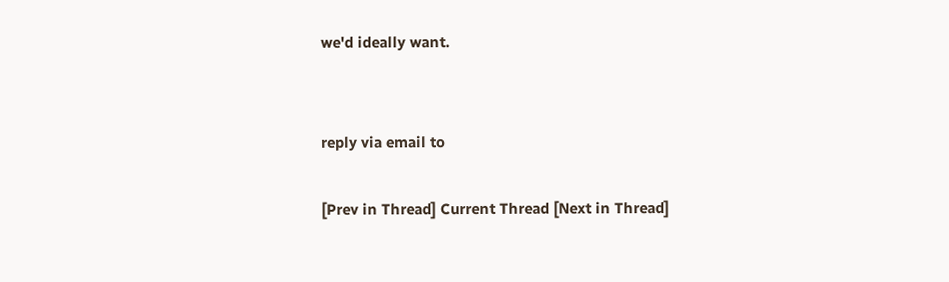we'd ideally want.


reply via email to

[Prev in Thread] Current Thread [Next in Thread]